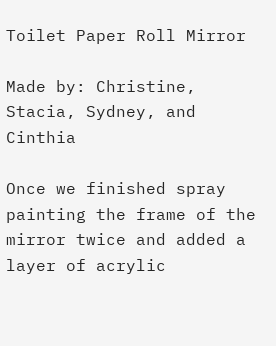Toilet Paper Roll Mirror

Made by: Christine, Stacia, Sydney, and Cinthia

Once we finished spray painting the frame of the mirror twice and added a layer of acrylic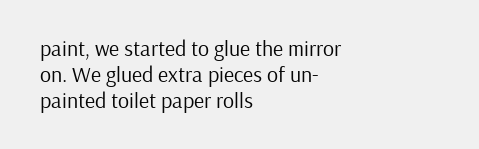paint, we started to glue the mirror on. We glued extra pieces of un-painted toilet paper rolls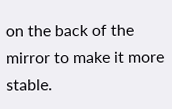on the back of the mirror to make it more stable.